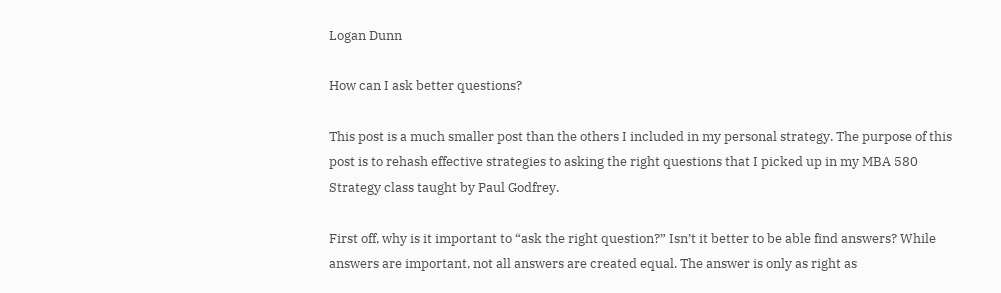Logan Dunn

How can I ask better questions?

This post is a much smaller post than the others I included in my personal strategy. The purpose of this post is to rehash effective strategies to asking the right questions that I picked up in my MBA 580 Strategy class taught by Paul Godfrey.

First off, why is it important to “ask the right question?” Isn’t it better to be able find answers? While answers are important, not all answers are created equal. The answer is only as right as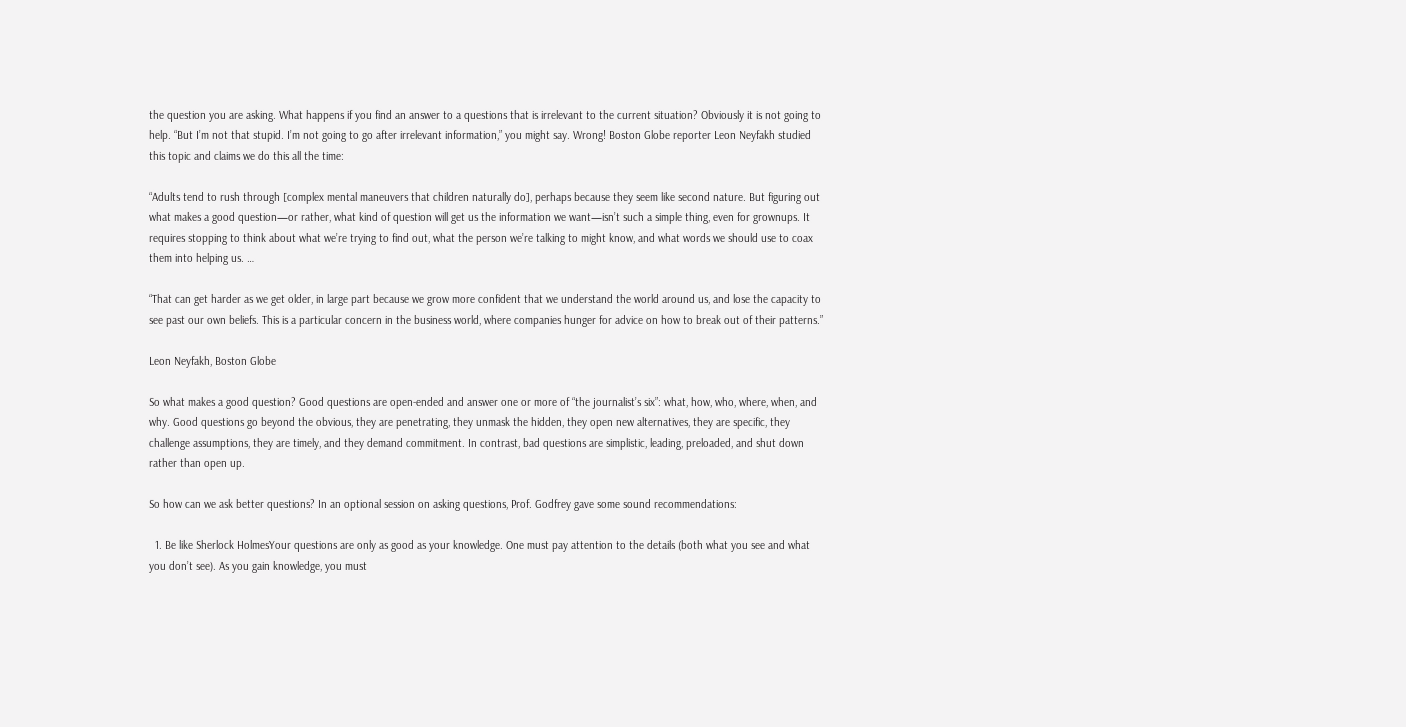the question you are asking. What happens if you find an answer to a questions that is irrelevant to the current situation? Obviously it is not going to help. “But I’m not that stupid. I’m not going to go after irrelevant information,” you might say. Wrong! Boston Globe reporter Leon Neyfakh studied this topic and claims we do this all the time:

“Adults tend to rush through [complex mental maneuvers that children naturally do], perhaps because they seem like second nature. But figuring out what makes a good question—or rather, what kind of question will get us the information we want—isn’t such a simple thing, even for grownups. It requires stopping to think about what we’re trying to find out, what the person we’re talking to might know, and what words we should use to coax them into helping us. …

“That can get harder as we get older, in large part because we grow more confident that we understand the world around us, and lose the capacity to see past our own beliefs. This is a particular concern in the business world, where companies hunger for advice on how to break out of their patterns.”

Leon Neyfakh, Boston Globe

So what makes a good question? Good questions are open-ended and answer one or more of “the journalist’s six”: what, how, who, where, when, and why. Good questions go beyond the obvious, they are penetrating, they unmask the hidden, they open new alternatives, they are specific, they challenge assumptions, they are timely, and they demand commitment. In contrast, bad questions are simplistic, leading, preloaded, and shut down rather than open up.

So how can we ask better questions? In an optional session on asking questions, Prof. Godfrey gave some sound recommendations:

  1. Be like Sherlock HolmesYour questions are only as good as your knowledge. One must pay attention to the details (both what you see and what you don’t see). As you gain knowledge, you must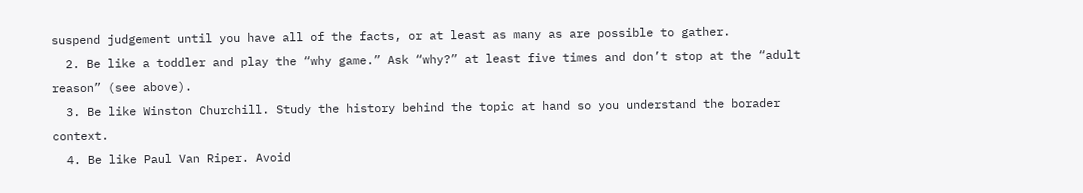suspend judgement until you have all of the facts, or at least as many as are possible to gather.
  2. Be like a toddler and play the “why game.” Ask “why?” at least five times and don’t stop at the “adult reason” (see above).
  3. Be like Winston Churchill. Study the history behind the topic at hand so you understand the borader context.
  4. Be like Paul Van Riper. Avoid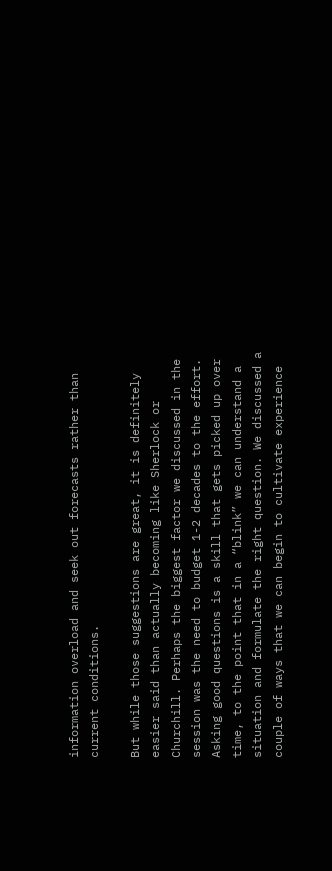information overload and seek out forecasts rather than current conditions.

But while those suggestions are great, it is definitely easier said than actually becoming like Sherlock or Churchill. Perhaps the biggest factor we discussed in the session was the need to budget 1-2 decades to the effort. Asking good questions is a skill that gets picked up over time, to the point that in a “blink” we can understand a situation and formulate the right question. We discussed a couple of ways that we can begin to cultivate experience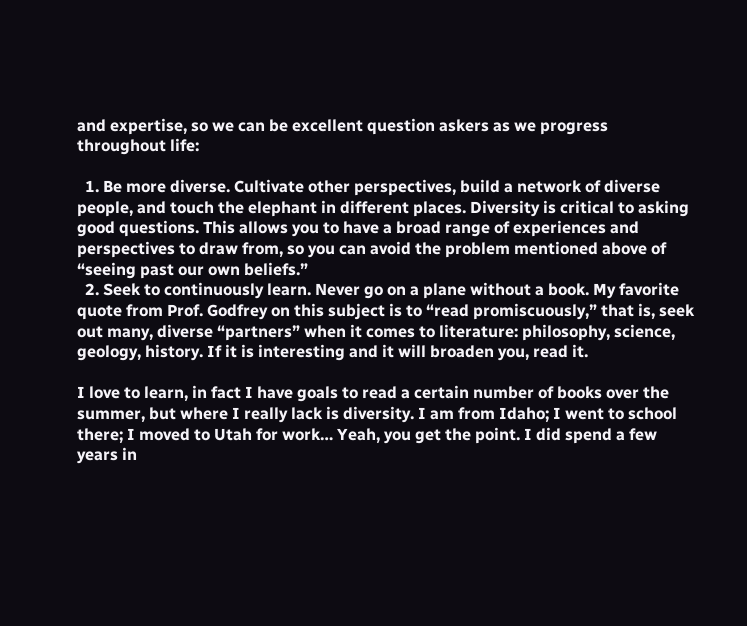and expertise, so we can be excellent question askers as we progress throughout life:

  1. Be more diverse. Cultivate other perspectives, build a network of diverse people, and touch the elephant in different places. Diversity is critical to asking good questions. This allows you to have a broad range of experiences and perspectives to draw from, so you can avoid the problem mentioned above of “seeing past our own beliefs.”
  2. Seek to continuously learn. Never go on a plane without a book. My favorite quote from Prof. Godfrey on this subject is to “read promiscuously,” that is, seek out many, diverse “partners” when it comes to literature: philosophy, science, geology, history. If it is interesting and it will broaden you, read it.

I love to learn, in fact I have goals to read a certain number of books over the summer, but where I really lack is diversity. I am from Idaho; I went to school there; I moved to Utah for work… Yeah, you get the point. I did spend a few years in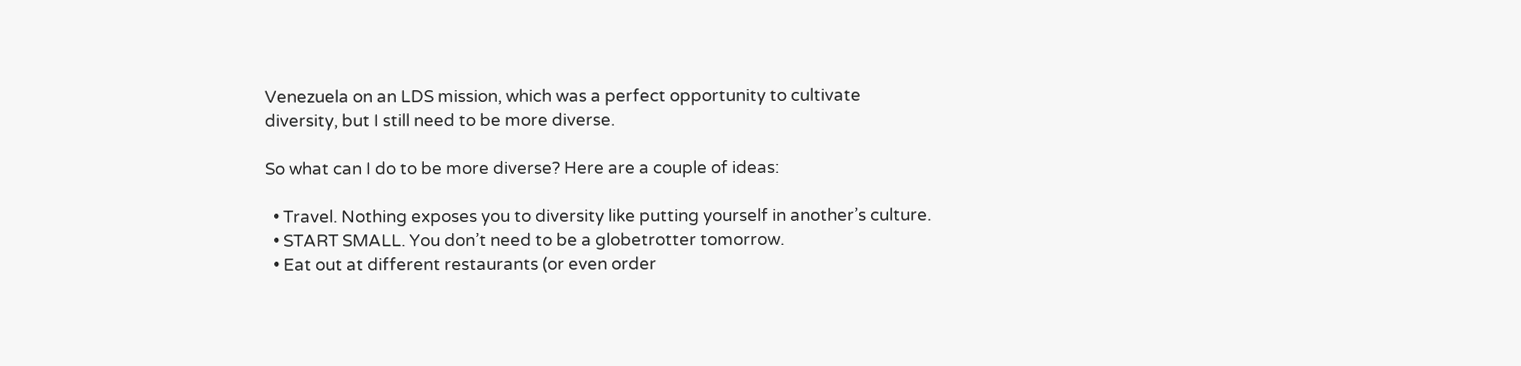Venezuela on an LDS mission, which was a perfect opportunity to cultivate diversity, but I still need to be more diverse.

So what can I do to be more diverse? Here are a couple of ideas:

  • Travel. Nothing exposes you to diversity like putting yourself in another’s culture.
  • START SMALL. You don’t need to be a globetrotter tomorrow.
  • Eat out at different restaurants (or even order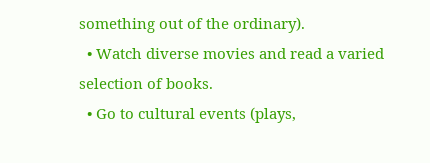something out of the ordinary).
  • Watch diverse movies and read a varied selection of books.
  • Go to cultural events (plays,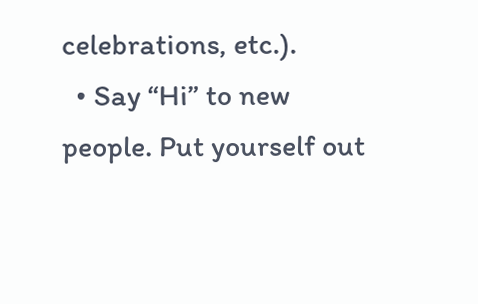celebrations, etc.).
  • Say “Hi” to new people. Put yourself out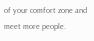of your comfort zone and meet more people.